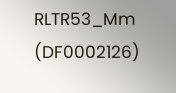RLTR53_Mm (DF0002126)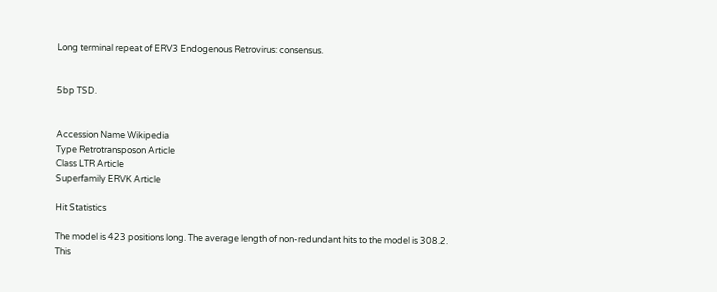Long terminal repeat of ERV3 Endogenous Retrovirus: consensus.


5bp TSD.


Accession Name Wikipedia
Type Retrotransposon Article
Class LTR Article
Superfamily ERVK Article

Hit Statistics

The model is 423 positions long. The average length of non-redundant hits to the model is 308.2. This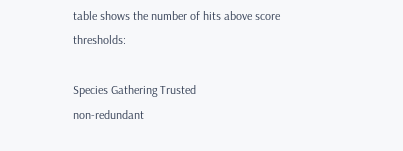table shows the number of hits above score thresholds:

Species Gathering Trusted
non-redundant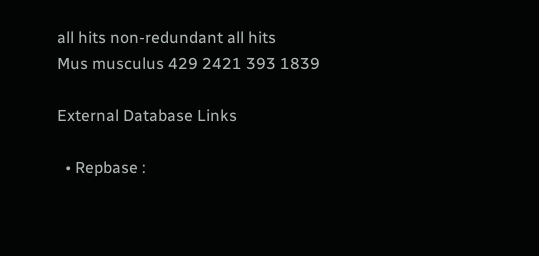all hits non-redundant all hits
Mus musculus 429 2421 393 1839

External Database Links

  • Repbase :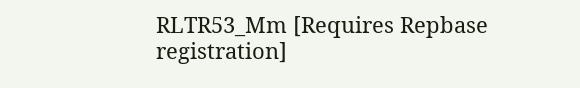RLTR53_Mm [Requires Repbase registration]